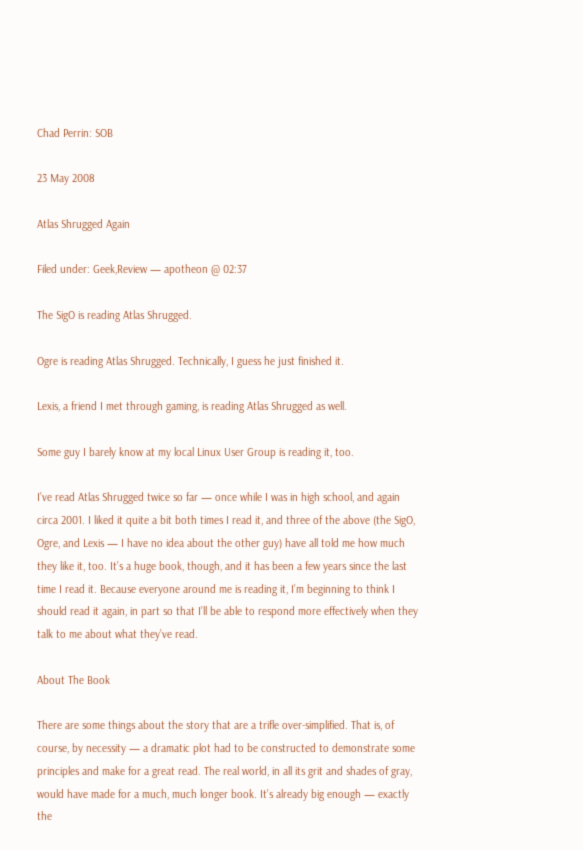Chad Perrin: SOB

23 May 2008

Atlas Shrugged Again

Filed under: Geek,Review — apotheon @ 02:37

The SigO is reading Atlas Shrugged.

Ogre is reading Atlas Shrugged. Technically, I guess he just finished it.

Lexis, a friend I met through gaming, is reading Atlas Shrugged as well.

Some guy I barely know at my local Linux User Group is reading it, too.

I’ve read Atlas Shrugged twice so far — once while I was in high school, and again circa 2001. I liked it quite a bit both times I read it, and three of the above (the SigO, Ogre, and Lexis — I have no idea about the other guy) have all told me how much they like it, too. It’s a huge book, though, and it has been a few years since the last time I read it. Because everyone around me is reading it, I’m beginning to think I should read it again, in part so that I’ll be able to respond more effectively when they talk to me about what they’ve read.

About The Book

There are some things about the story that are a trifle over-simplified. That is, of course, by necessity — a dramatic plot had to be constructed to demonstrate some principles and make for a great read. The real world, in all its grit and shades of gray, would have made for a much, much longer book. It’s already big enough — exactly the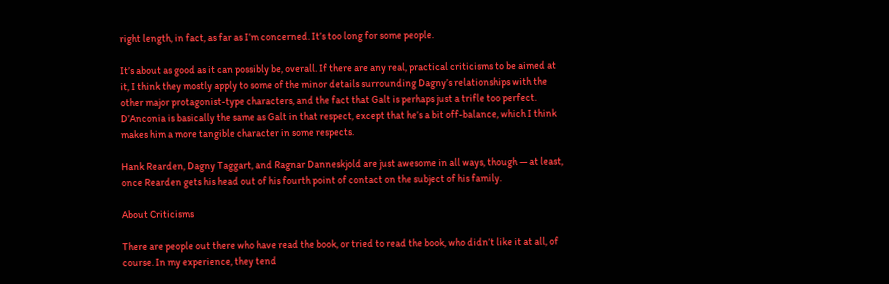right length, in fact, as far as I’m concerned. It’s too long for some people.

It’s about as good as it can possibly be, overall. If there are any real, practical criticisms to be aimed at it, I think they mostly apply to some of the minor details surrounding Dagny’s relationships with the other major protagonist-type characters, and the fact that Galt is perhaps just a trifle too perfect. D’Anconia is basically the same as Galt in that respect, except that he’s a bit off-balance, which I think makes him a more tangible character in some respects.

Hank Rearden, Dagny Taggart, and Ragnar Danneskjold are just awesome in all ways, though — at least, once Rearden gets his head out of his fourth point of contact on the subject of his family.

About Criticisms

There are people out there who have read the book, or tried to read the book, who didn’t like it at all, of course. In my experience, they tend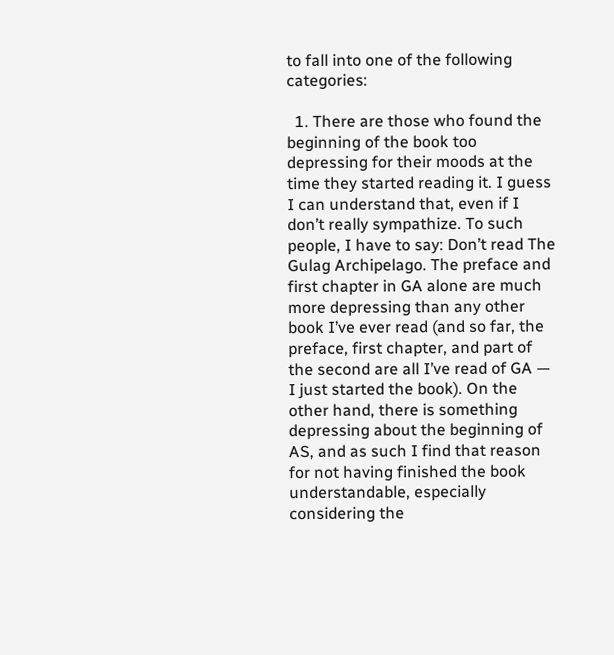to fall into one of the following categories:

  1. There are those who found the beginning of the book too depressing for their moods at the time they started reading it. I guess I can understand that, even if I don’t really sympathize. To such people, I have to say: Don’t read The Gulag Archipelago. The preface and first chapter in GA alone are much more depressing than any other book I’ve ever read (and so far, the preface, first chapter, and part of the second are all I’ve read of GA — I just started the book). On the other hand, there is something depressing about the beginning of AS, and as such I find that reason for not having finished the book understandable, especially considering the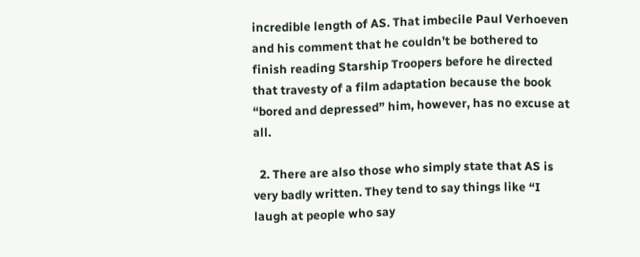incredible length of AS. That imbecile Paul Verhoeven and his comment that he couldn’t be bothered to finish reading Starship Troopers before he directed that travesty of a film adaptation because the book “bored and depressed” him, however, has no excuse at all.

  2. There are also those who simply state that AS is very badly written. They tend to say things like “I laugh at people who say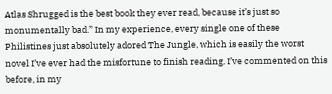Atlas Shrugged is the best book they ever read, because it’s just so monumentally bad.” In my experience, every single one of these Philistines just absolutely adored The Jungle, which is easily the worst novel I’ve ever had the misfortune to finish reading. I’ve commented on this before, in my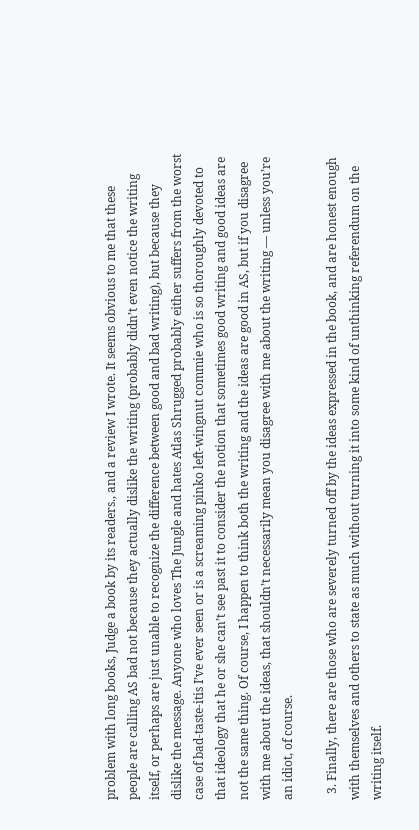problem with long books, Judge a book by its readers., and a review I wrote. It seems obvious to me that these people are calling AS bad not because they actually dislike the writing (probably didn’t even notice the writing itself, or perhaps are just unable to recognize the difference between good and bad writing), but because they dislike the message. Anyone who loves The Jungle and hates Atlas Shrugged probably either suffers from the worst case of bad-taste-itis I’ve ever seen or is a screaming pinko left-wingnut commie who is so thoroughly devoted to that ideology that he or she can’t see past it to consider the notion that sometimes good writing and good ideas are not the same thing. Of course, I happen to think both the writing and the ideas are good in AS, but if you disagree with me about the ideas, that shouldn’t necessarily mean you disagree with me about the writing — unless you’re an idiot, of course.

  3. Finally, there are those who are severely turned off by the ideas expressed in the book, and are honest enough with themselves and others to state as much without turning it into some kind of unthinking referendum on the writing itself.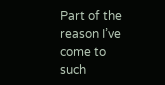Part of the reason I’ve come to such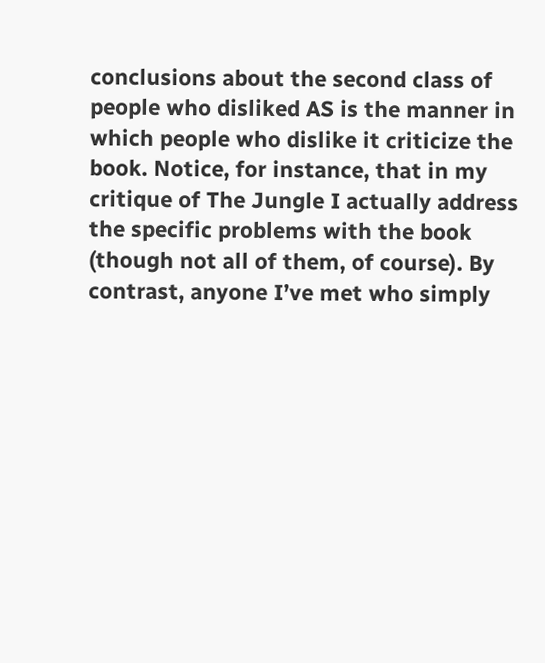conclusions about the second class of people who disliked AS is the manner in which people who dislike it criticize the book. Notice, for instance, that in my critique of The Jungle I actually address the specific problems with the book (though not all of them, of course). By contrast, anyone I’ve met who simply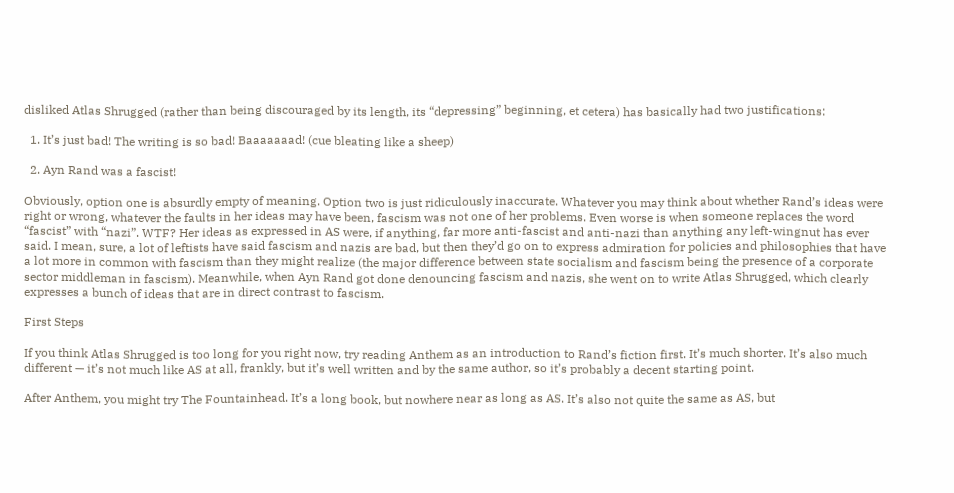disliked Atlas Shrugged (rather than being discouraged by its length, its “depressing” beginning, et cetera) has basically had two justifications:

  1. It’s just bad! The writing is so bad! Baaaaaaad! (cue bleating like a sheep)

  2. Ayn Rand was a fascist!

Obviously, option one is absurdly empty of meaning. Option two is just ridiculously inaccurate. Whatever you may think about whether Rand’s ideas were right or wrong, whatever the faults in her ideas may have been, fascism was not one of her problems. Even worse is when someone replaces the word “fascist” with “nazi”. WTF? Her ideas as expressed in AS were, if anything, far more anti-fascist and anti-nazi than anything any left-wingnut has ever said. I mean, sure, a lot of leftists have said fascism and nazis are bad, but then they’d go on to express admiration for policies and philosophies that have a lot more in common with fascism than they might realize (the major difference between state socialism and fascism being the presence of a corporate sector middleman in fascism). Meanwhile, when Ayn Rand got done denouncing fascism and nazis, she went on to write Atlas Shrugged, which clearly expresses a bunch of ideas that are in direct contrast to fascism.

First Steps

If you think Atlas Shrugged is too long for you right now, try reading Anthem as an introduction to Rand’s fiction first. It’s much shorter. It’s also much different — it’s not much like AS at all, frankly, but it’s well written and by the same author, so it’s probably a decent starting point.

After Anthem, you might try The Fountainhead. It’s a long book, but nowhere near as long as AS. It’s also not quite the same as AS, but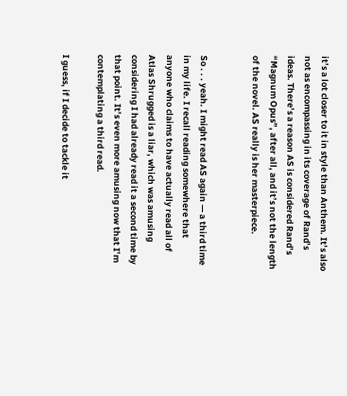it’s a lot closer to it in style than Anthem. It’s also not as encompassing in its coverage of Rand’s ideas. There’s a reason AS is considered Rand’s “Magnum Opus”, after all, and it’s not the length of the novel. AS really is her masterpiece.


So . . . yeah. I might read AS again — a third time in my life. I recall reading somewhere that anyone who claims to have actually read all of Atlas Shrugged is a liar, which was amusing considering I had already read it a second time by that point. It’s even more amusing now that I’m contemplating a third read.

I guess, if I decide to tackle it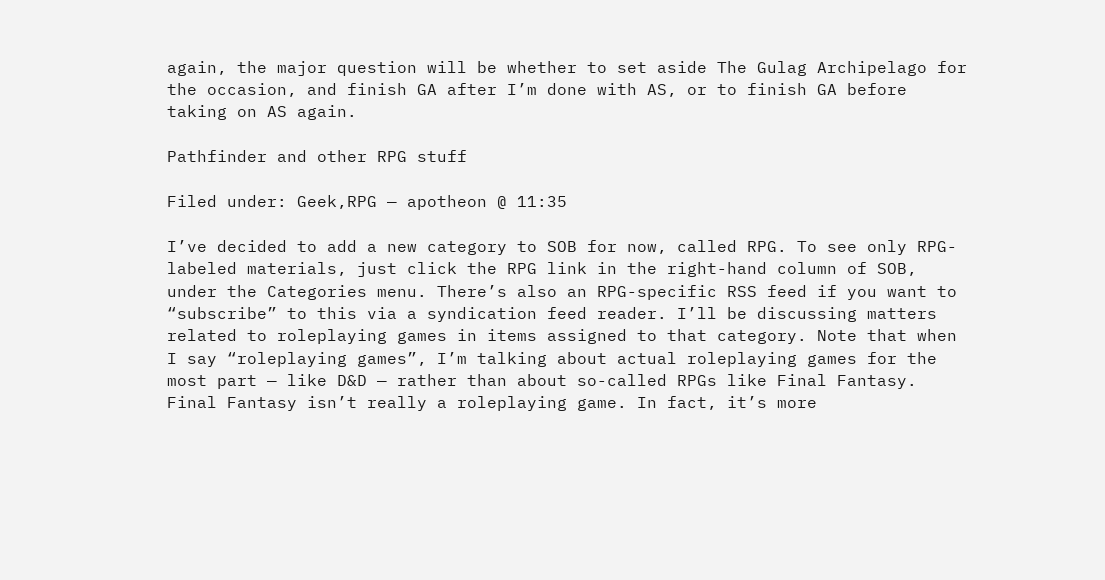again, the major question will be whether to set aside The Gulag Archipelago for the occasion, and finish GA after I’m done with AS, or to finish GA before taking on AS again.

Pathfinder and other RPG stuff

Filed under: Geek,RPG — apotheon @ 11:35

I’ve decided to add a new category to SOB for now, called RPG. To see only RPG-labeled materials, just click the RPG link in the right-hand column of SOB, under the Categories menu. There’s also an RPG-specific RSS feed if you want to “subscribe” to this via a syndication feed reader. I’ll be discussing matters related to roleplaying games in items assigned to that category. Note that when I say “roleplaying games”, I’m talking about actual roleplaying games for the most part — like D&D — rather than about so-called RPGs like Final Fantasy. Final Fantasy isn’t really a roleplaying game. In fact, it’s more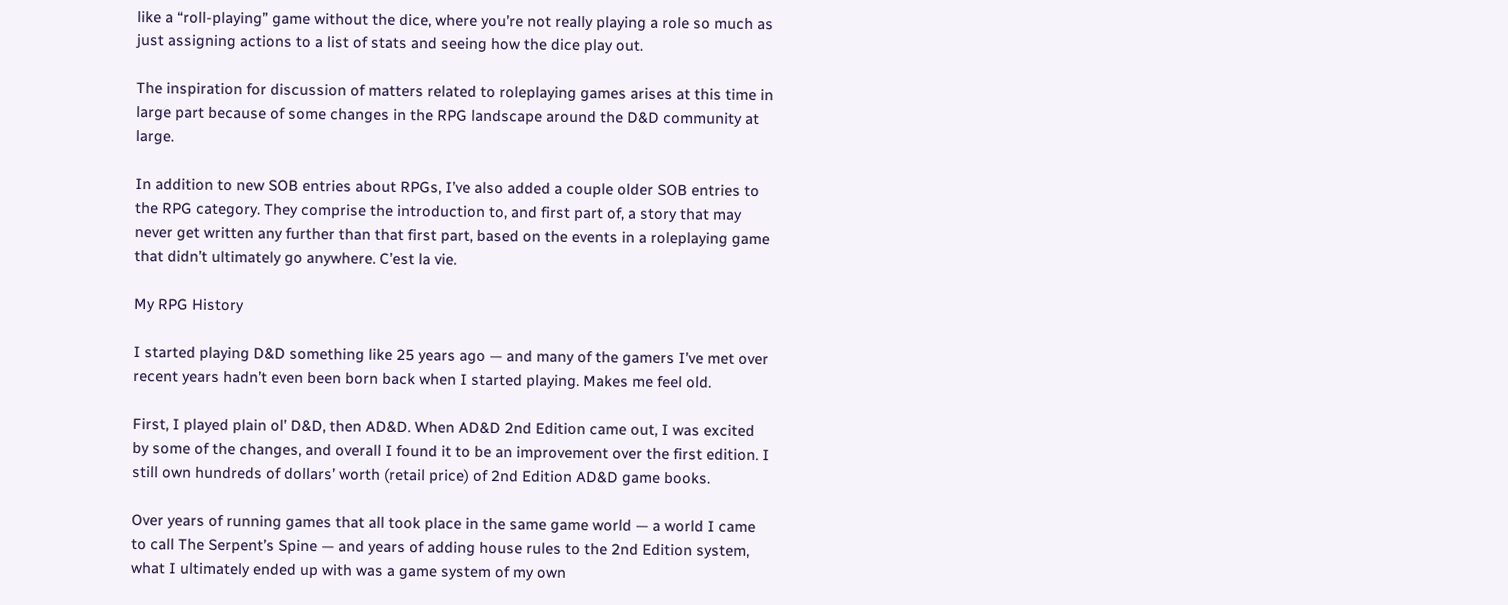like a “roll-playing” game without the dice, where you’re not really playing a role so much as just assigning actions to a list of stats and seeing how the dice play out.

The inspiration for discussion of matters related to roleplaying games arises at this time in large part because of some changes in the RPG landscape around the D&D community at large.

In addition to new SOB entries about RPGs, I’ve also added a couple older SOB entries to the RPG category. They comprise the introduction to, and first part of, a story that may never get written any further than that first part, based on the events in a roleplaying game that didn’t ultimately go anywhere. C’est la vie.

My RPG History

I started playing D&D something like 25 years ago — and many of the gamers I’ve met over recent years hadn’t even been born back when I started playing. Makes me feel old.

First, I played plain ol’ D&D, then AD&D. When AD&D 2nd Edition came out, I was excited by some of the changes, and overall I found it to be an improvement over the first edition. I still own hundreds of dollars’ worth (retail price) of 2nd Edition AD&D game books.

Over years of running games that all took place in the same game world — a world I came to call The Serpent’s Spine — and years of adding house rules to the 2nd Edition system, what I ultimately ended up with was a game system of my own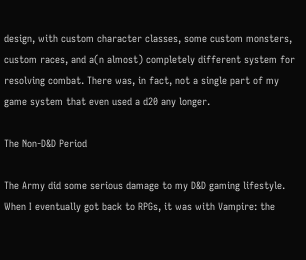design, with custom character classes, some custom monsters, custom races, and a(n almost) completely different system for resolving combat. There was, in fact, not a single part of my game system that even used a d20 any longer.

The Non-D&D Period

The Army did some serious damage to my D&D gaming lifestyle. When I eventually got back to RPGs, it was with Vampire: the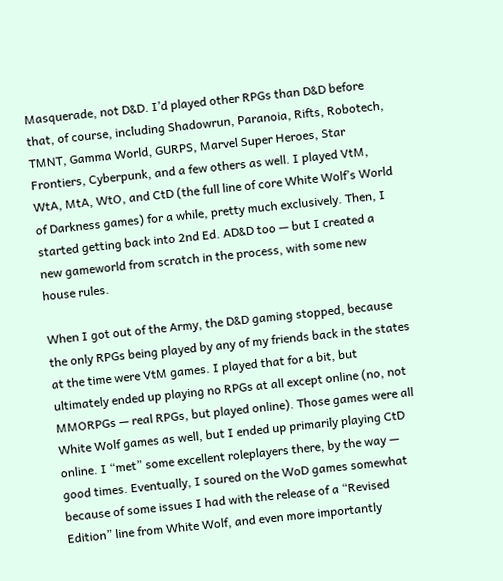Masquerade, not D&D. I’d played other RPGs than D&D before that, of course, including Shadowrun, Paranoia, Rifts, Robotech, TMNT, Gamma World, GURPS, Marvel Super Heroes, Star Frontiers, Cyberpunk, and a few others as well. I played VtM, WtA, MtA, WtO, and CtD (the full line of core White Wolf’s World of Darkness games) for a while, pretty much exclusively. Then, I started getting back into 2nd Ed. AD&D too — but I created a new gameworld from scratch in the process, with some new house rules.

When I got out of the Army, the D&D gaming stopped, because the only RPGs being played by any of my friends back in the states at the time were VtM games. I played that for a bit, but ultimately ended up playing no RPGs at all except online (no, not MMORPGs — real RPGs, but played online). Those games were all White Wolf games as well, but I ended up primarily playing CtD online. I “met” some excellent roleplayers there, by the way — good times. Eventually, I soured on the WoD games somewhat because of some issues I had with the release of a “Revised Edition” line from White Wolf, and even more importantly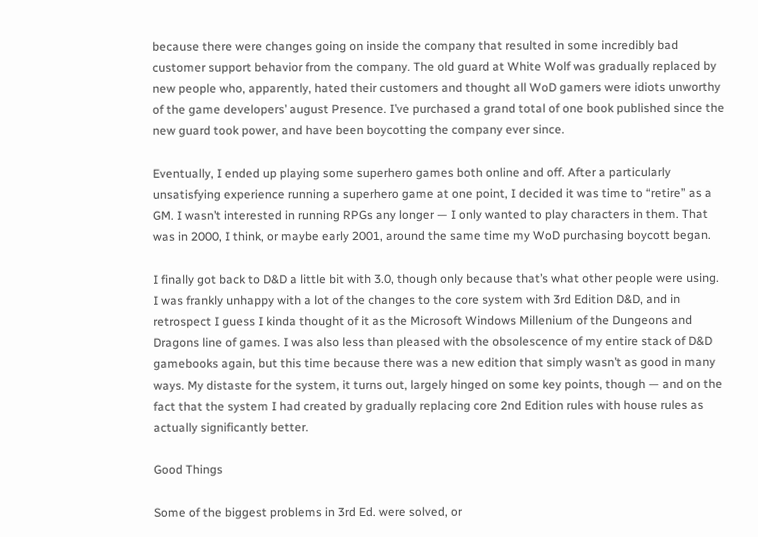because there were changes going on inside the company that resulted in some incredibly bad customer support behavior from the company. The old guard at White Wolf was gradually replaced by new people who, apparently, hated their customers and thought all WoD gamers were idiots unworthy of the game developers’ august Presence. I’ve purchased a grand total of one book published since the new guard took power, and have been boycotting the company ever since.

Eventually, I ended up playing some superhero games both online and off. After a particularly unsatisfying experience running a superhero game at one point, I decided it was time to “retire” as a GM. I wasn’t interested in running RPGs any longer — I only wanted to play characters in them. That was in 2000, I think, or maybe early 2001, around the same time my WoD purchasing boycott began.

I finally got back to D&D a little bit with 3.0, though only because that’s what other people were using. I was frankly unhappy with a lot of the changes to the core system with 3rd Edition D&D, and in retrospect I guess I kinda thought of it as the Microsoft Windows Millenium of the Dungeons and Dragons line of games. I was also less than pleased with the obsolescence of my entire stack of D&D gamebooks again, but this time because there was a new edition that simply wasn’t as good in many ways. My distaste for the system, it turns out, largely hinged on some key points, though — and on the fact that the system I had created by gradually replacing core 2nd Edition rules with house rules as actually significantly better.

Good Things

Some of the biggest problems in 3rd Ed. were solved, or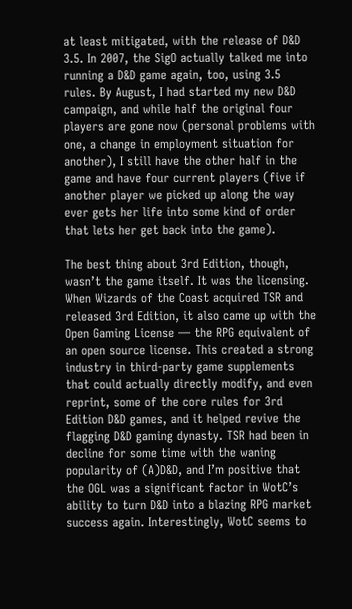at least mitigated, with the release of D&D 3.5. In 2007, the SigO actually talked me into running a D&D game again, too, using 3.5 rules. By August, I had started my new D&D campaign, and while half the original four players are gone now (personal problems with one, a change in employment situation for another), I still have the other half in the game and have four current players (five if another player we picked up along the way ever gets her life into some kind of order that lets her get back into the game).

The best thing about 3rd Edition, though, wasn’t the game itself. It was the licensing. When Wizards of the Coast acquired TSR and released 3rd Edition, it also came up with the Open Gaming License — the RPG equivalent of an open source license. This created a strong industry in third-party game supplements that could actually directly modify, and even reprint, some of the core rules for 3rd Edition D&D games, and it helped revive the flagging D&D gaming dynasty. TSR had been in decline for some time with the waning popularity of (A)D&D, and I’m positive that the OGL was a significant factor in WotC’s ability to turn D&D into a blazing RPG market success again. Interestingly, WotC seems to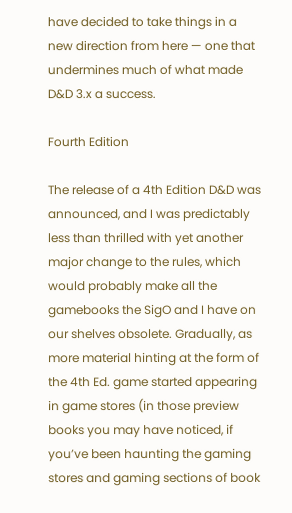have decided to take things in a new direction from here — one that undermines much of what made D&D 3.x a success.

Fourth Edition

The release of a 4th Edition D&D was announced, and I was predictably less than thrilled with yet another major change to the rules, which would probably make all the gamebooks the SigO and I have on our shelves obsolete. Gradually, as more material hinting at the form of the 4th Ed. game started appearing in game stores (in those preview books you may have noticed, if you’ve been haunting the gaming stores and gaming sections of book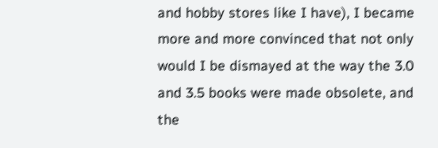and hobby stores like I have), I became more and more convinced that not only would I be dismayed at the way the 3.0 and 3.5 books were made obsolete, and the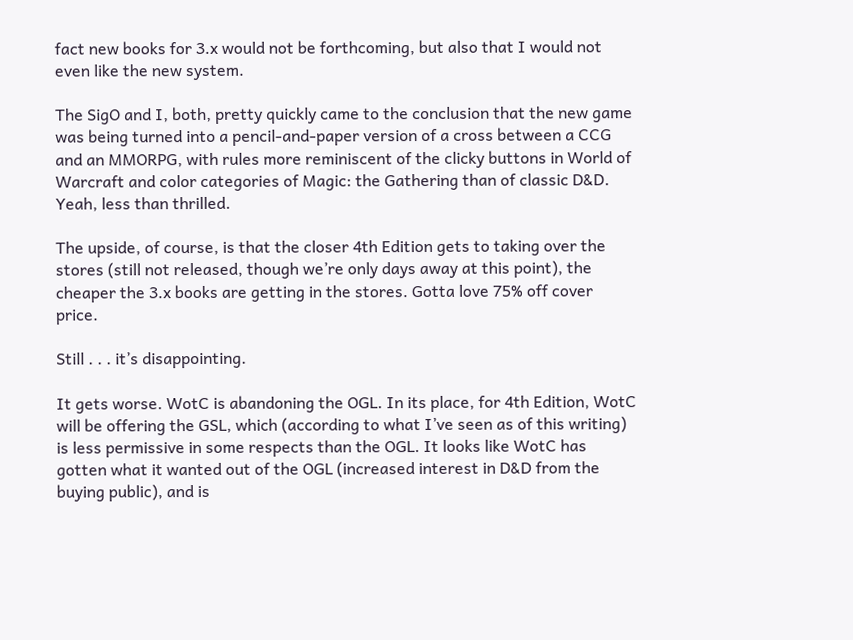fact new books for 3.x would not be forthcoming, but also that I would not even like the new system.

The SigO and I, both, pretty quickly came to the conclusion that the new game was being turned into a pencil-and-paper version of a cross between a CCG and an MMORPG, with rules more reminiscent of the clicky buttons in World of Warcraft and color categories of Magic: the Gathering than of classic D&D. Yeah, less than thrilled.

The upside, of course, is that the closer 4th Edition gets to taking over the stores (still not released, though we’re only days away at this point), the cheaper the 3.x books are getting in the stores. Gotta love 75% off cover price.

Still . . . it’s disappointing.

It gets worse. WotC is abandoning the OGL. In its place, for 4th Edition, WotC will be offering the GSL, which (according to what I’ve seen as of this writing) is less permissive in some respects than the OGL. It looks like WotC has gotten what it wanted out of the OGL (increased interest in D&D from the buying public), and is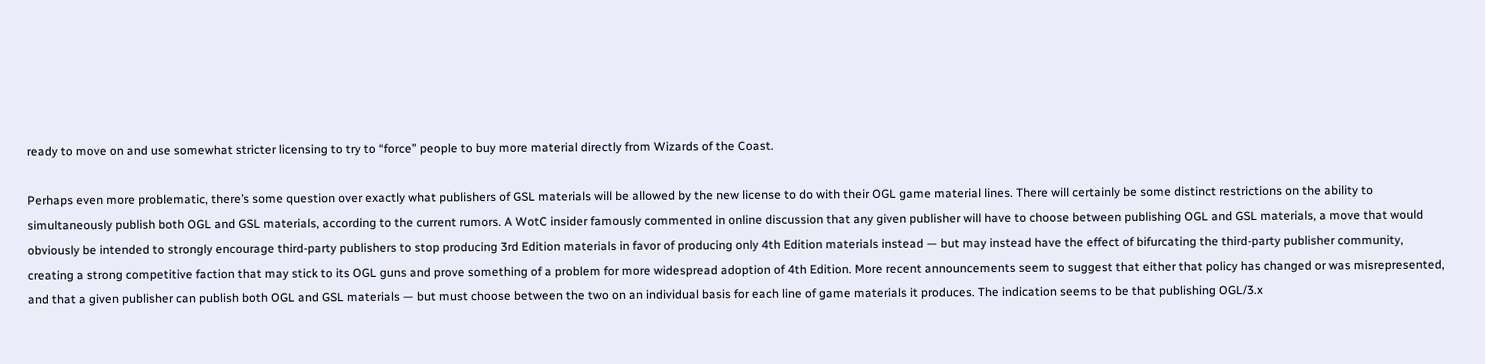ready to move on and use somewhat stricter licensing to try to “force” people to buy more material directly from Wizards of the Coast.

Perhaps even more problematic, there’s some question over exactly what publishers of GSL materials will be allowed by the new license to do with their OGL game material lines. There will certainly be some distinct restrictions on the ability to simultaneously publish both OGL and GSL materials, according to the current rumors. A WotC insider famously commented in online discussion that any given publisher will have to choose between publishing OGL and GSL materials, a move that would obviously be intended to strongly encourage third-party publishers to stop producing 3rd Edition materials in favor of producing only 4th Edition materials instead — but may instead have the effect of bifurcating the third-party publisher community, creating a strong competitive faction that may stick to its OGL guns and prove something of a problem for more widespread adoption of 4th Edition. More recent announcements seem to suggest that either that policy has changed or was misrepresented, and that a given publisher can publish both OGL and GSL materials — but must choose between the two on an individual basis for each line of game materials it produces. The indication seems to be that publishing OGL/3.x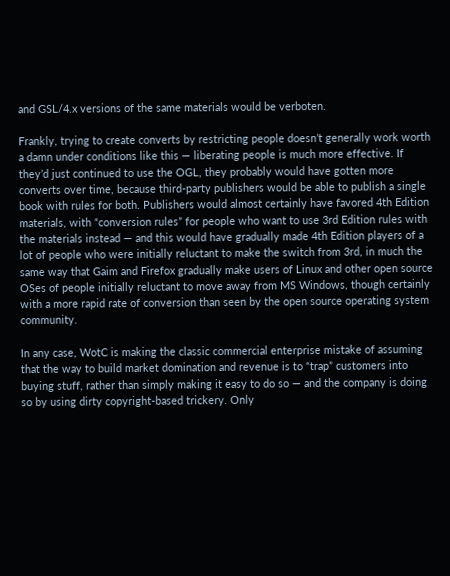and GSL/4.x versions of the same materials would be verboten.

Frankly, trying to create converts by restricting people doesn’t generally work worth a damn under conditions like this — liberating people is much more effective. If they’d just continued to use the OGL, they probably would have gotten more converts over time, because third-party publishers would be able to publish a single book with rules for both. Publishers would almost certainly have favored 4th Edition materials, with “conversion rules” for people who want to use 3rd Edition rules with the materials instead — and this would have gradually made 4th Edition players of a lot of people who were initially reluctant to make the switch from 3rd, in much the same way that Gaim and Firefox gradually make users of Linux and other open source OSes of people initially reluctant to move away from MS Windows, though certainly with a more rapid rate of conversion than seen by the open source operating system community.

In any case, WotC is making the classic commercial enterprise mistake of assuming that the way to build market domination and revenue is to “trap” customers into buying stuff, rather than simply making it easy to do so — and the company is doing so by using dirty copyright-based trickery. Only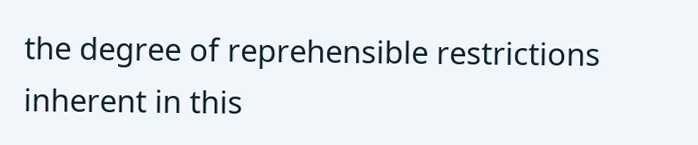the degree of reprehensible restrictions inherent in this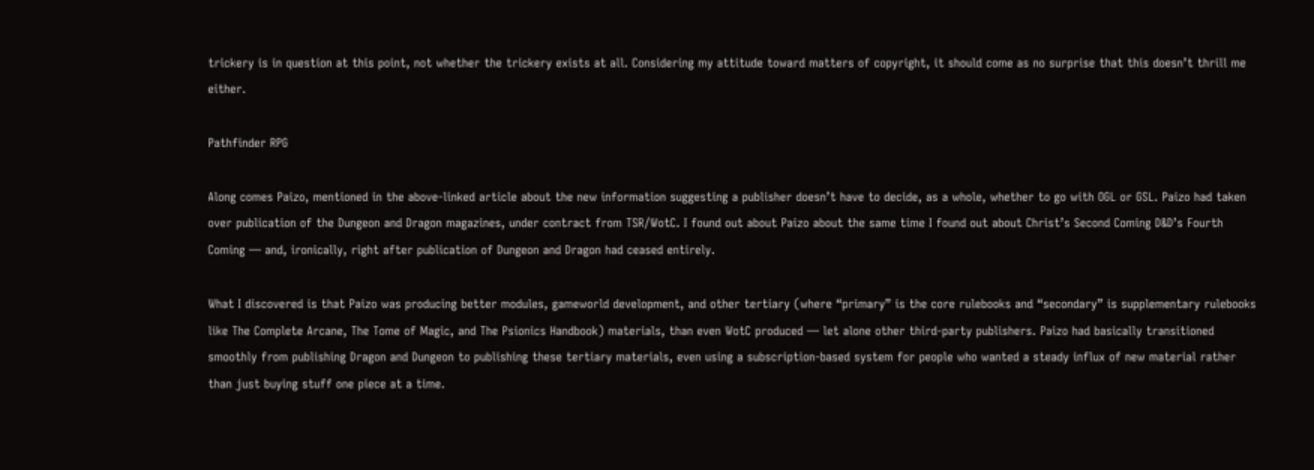trickery is in question at this point, not whether the trickery exists at all. Considering my attitude toward matters of copyright, it should come as no surprise that this doesn’t thrill me either.

Pathfinder RPG

Along comes Paizo, mentioned in the above-linked article about the new information suggesting a publisher doesn’t have to decide, as a whole, whether to go with OGL or GSL. Paizo had taken over publication of the Dungeon and Dragon magazines, under contract from TSR/WotC. I found out about Paizo about the same time I found out about Christ’s Second Coming D&D’s Fourth Coming — and, ironically, right after publication of Dungeon and Dragon had ceased entirely.

What I discovered is that Paizo was producing better modules, gameworld development, and other tertiary (where “primary” is the core rulebooks and “secondary” is supplementary rulebooks like The Complete Arcane, The Tome of Magic, and The Psionics Handbook) materials, than even WotC produced — let alone other third-party publishers. Paizo had basically transitioned smoothly from publishing Dragon and Dungeon to publishing these tertiary materials, even using a subscription-based system for people who wanted a steady influx of new material rather than just buying stuff one piece at a time.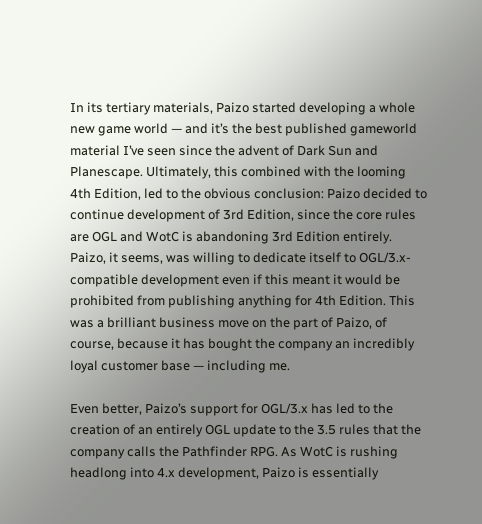In its tertiary materials, Paizo started developing a whole new game world — and it’s the best published gameworld material I’ve seen since the advent of Dark Sun and Planescape. Ultimately, this combined with the looming 4th Edition, led to the obvious conclusion: Paizo decided to continue development of 3rd Edition, since the core rules are OGL and WotC is abandoning 3rd Edition entirely. Paizo, it seems, was willing to dedicate itself to OGL/3.x-compatible development even if this meant it would be prohibited from publishing anything for 4th Edition. This was a brilliant business move on the part of Paizo, of course, because it has bought the company an incredibly loyal customer base — including me.

Even better, Paizo’s support for OGL/3.x has led to the creation of an entirely OGL update to the 3.5 rules that the company calls the Pathfinder RPG. As WotC is rushing headlong into 4.x development, Paizo is essentially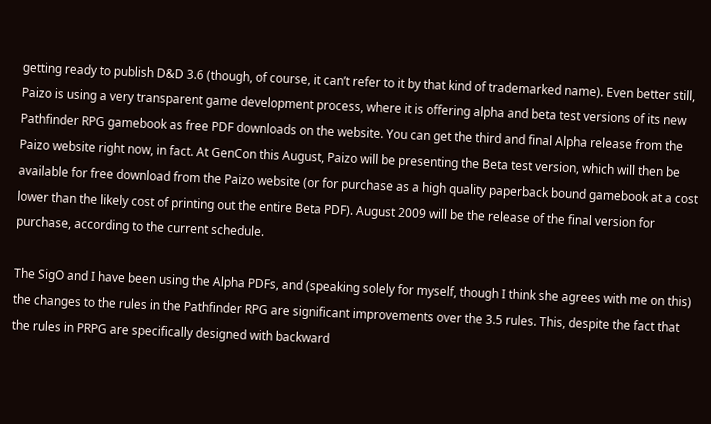getting ready to publish D&D 3.6 (though, of course, it can’t refer to it by that kind of trademarked name). Even better still, Paizo is using a very transparent game development process, where it is offering alpha and beta test versions of its new Pathfinder RPG gamebook as free PDF downloads on the website. You can get the third and final Alpha release from the Paizo website right now, in fact. At GenCon this August, Paizo will be presenting the Beta test version, which will then be available for free download from the Paizo website (or for purchase as a high quality paperback bound gamebook at a cost lower than the likely cost of printing out the entire Beta PDF). August 2009 will be the release of the final version for purchase, according to the current schedule.

The SigO and I have been using the Alpha PDFs, and (speaking solely for myself, though I think she agrees with me on this) the changes to the rules in the Pathfinder RPG are significant improvements over the 3.5 rules. This, despite the fact that the rules in PRPG are specifically designed with backward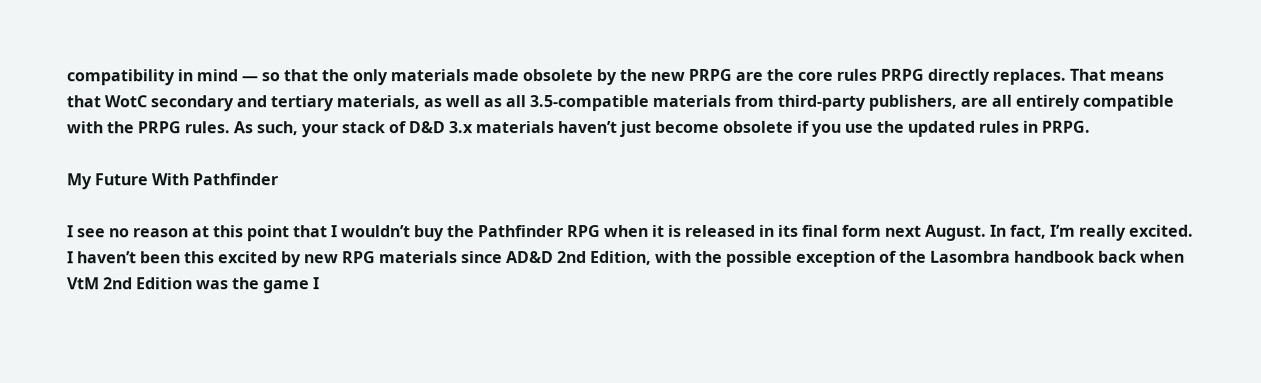compatibility in mind — so that the only materials made obsolete by the new PRPG are the core rules PRPG directly replaces. That means that WotC secondary and tertiary materials, as well as all 3.5-compatible materials from third-party publishers, are all entirely compatible with the PRPG rules. As such, your stack of D&D 3.x materials haven’t just become obsolete if you use the updated rules in PRPG.

My Future With Pathfinder

I see no reason at this point that I wouldn’t buy the Pathfinder RPG when it is released in its final form next August. In fact, I’m really excited. I haven’t been this excited by new RPG materials since AD&D 2nd Edition, with the possible exception of the Lasombra handbook back when VtM 2nd Edition was the game I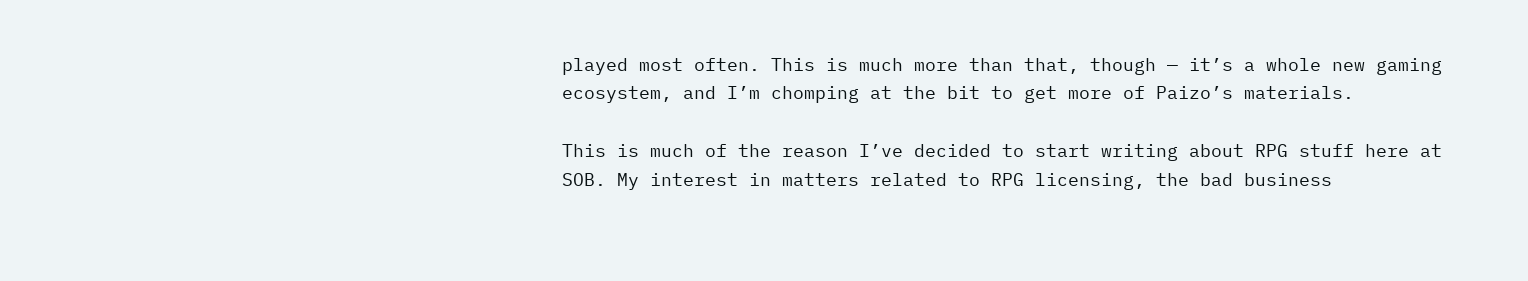played most often. This is much more than that, though — it’s a whole new gaming ecosystem, and I’m chomping at the bit to get more of Paizo’s materials.

This is much of the reason I’ve decided to start writing about RPG stuff here at SOB. My interest in matters related to RPG licensing, the bad business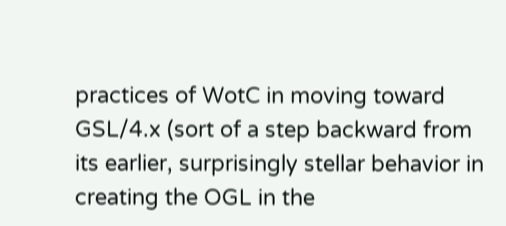practices of WotC in moving toward GSL/4.x (sort of a step backward from its earlier, surprisingly stellar behavior in creating the OGL in the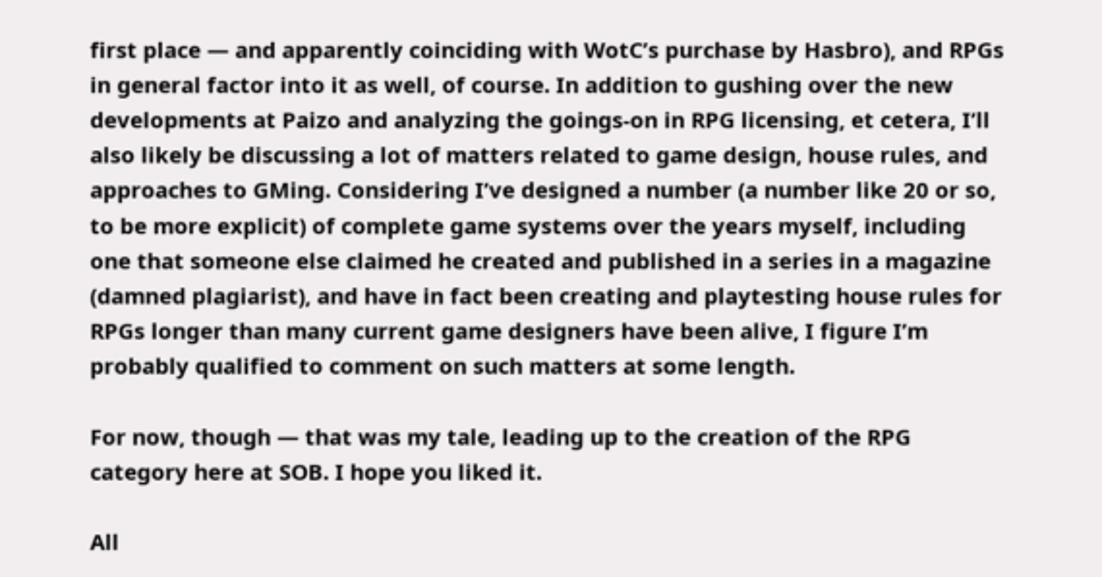first place — and apparently coinciding with WotC’s purchase by Hasbro), and RPGs in general factor into it as well, of course. In addition to gushing over the new developments at Paizo and analyzing the goings-on in RPG licensing, et cetera, I’ll also likely be discussing a lot of matters related to game design, house rules, and approaches to GMing. Considering I’ve designed a number (a number like 20 or so, to be more explicit) of complete game systems over the years myself, including one that someone else claimed he created and published in a series in a magazine (damned plagiarist), and have in fact been creating and playtesting house rules for RPGs longer than many current game designers have been alive, I figure I’m probably qualified to comment on such matters at some length.

For now, though — that was my tale, leading up to the creation of the RPG category here at SOB. I hope you liked it.

All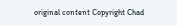original content Copyright Chad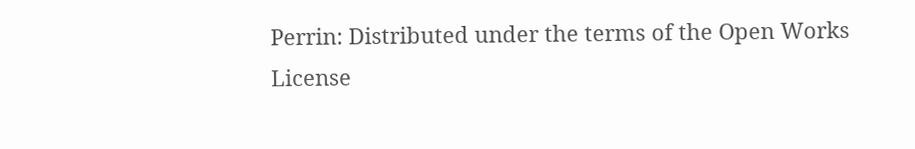Perrin: Distributed under the terms of the Open Works License